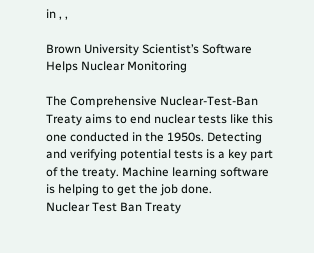in , ,

Brown University Scientist’s Software Helps Nuclear Monitoring

The Comprehensive Nuclear-Test-Ban Treaty aims to end nuclear tests like this one conducted in the 1950s. Detecting and verifying potential tests is a key part of the treaty. Machine learning software is helping to get the job done.
Nuclear Test Ban Treaty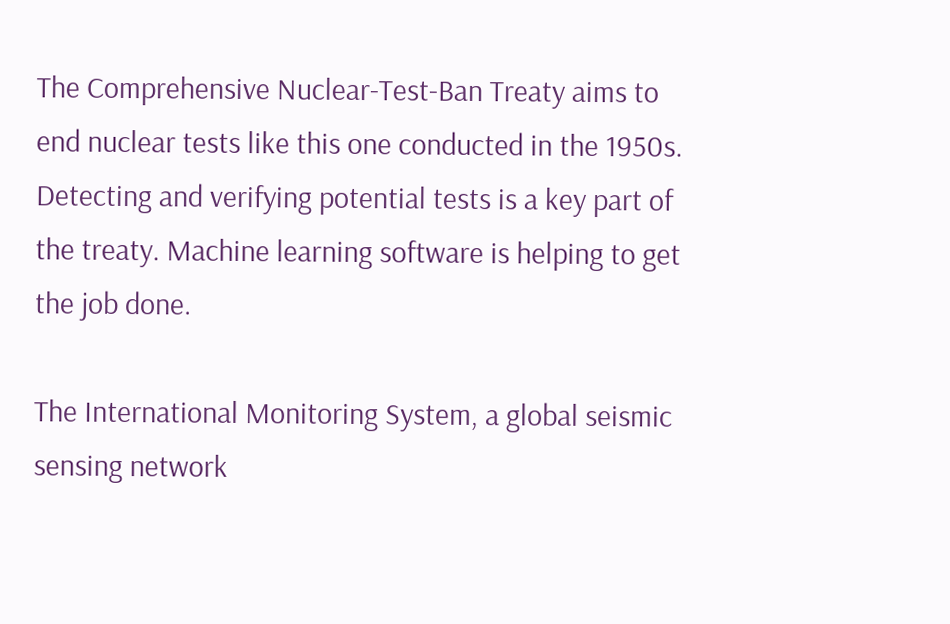The Comprehensive Nuclear-Test-Ban Treaty aims to end nuclear tests like this one conducted in the 1950s. Detecting and verifying potential tests is a key part of the treaty. Machine learning software is helping to get the job done.

The International Monitoring System, a global seismic sensing network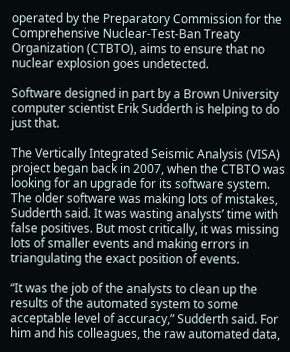operated by the Preparatory Commission for the Comprehensive Nuclear-Test-Ban Treaty Organization (CTBTO), aims to ensure that no nuclear explosion goes undetected.

Software designed in part by a Brown University computer scientist Erik Sudderth is helping to do just that.

The Vertically Integrated Seismic Analysis (VISA) project began back in 2007, when the CTBTO was looking for an upgrade for its software system. The older software was making lots of mistakes, Sudderth said. It was wasting analysts’ time with false positives. But most critically, it was missing lots of smaller events and making errors in triangulating the exact position of events.

“It was the job of the analysts to clean up the results of the automated system to some acceptable level of accuracy,” Sudderth said. For him and his colleagues, the raw automated data,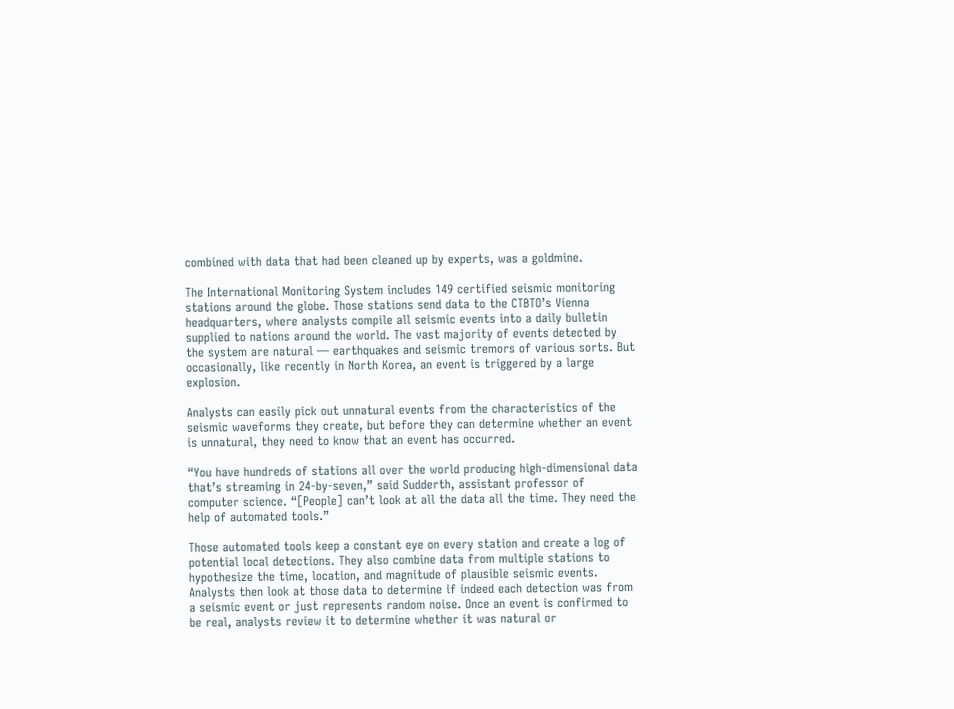combined with data that had been cleaned up by experts, was a goldmine.

The International Monitoring System includes 149 certified seismic monitoring stations around the globe. Those stations send data to the CTBTO’s Vienna headquarters, where analysts compile all seismic events into a daily bulletin supplied to nations around the world. The vast majority of events detected by the system are natural — earthquakes and seismic tremors of various sorts. But occasionally, like recently in North Korea, an event is triggered by a large explosion.

Analysts can easily pick out unnatural events from the characteristics of the seismic waveforms they create, but before they can determine whether an event is unnatural, they need to know that an event has occurred.

“You have hundreds of stations all over the world producing high-dimensional data that’s streaming in 24-by-seven,” said Sudderth, assistant professor of computer science. “[People] can’t look at all the data all the time. They need the help of automated tools.”

Those automated tools keep a constant eye on every station and create a log of potential local detections. They also combine data from multiple stations to hypothesize the time, location, and magnitude of plausible seismic events. Analysts then look at those data to determine if indeed each detection was from a seismic event or just represents random noise. Once an event is confirmed to be real, analysts review it to determine whether it was natural or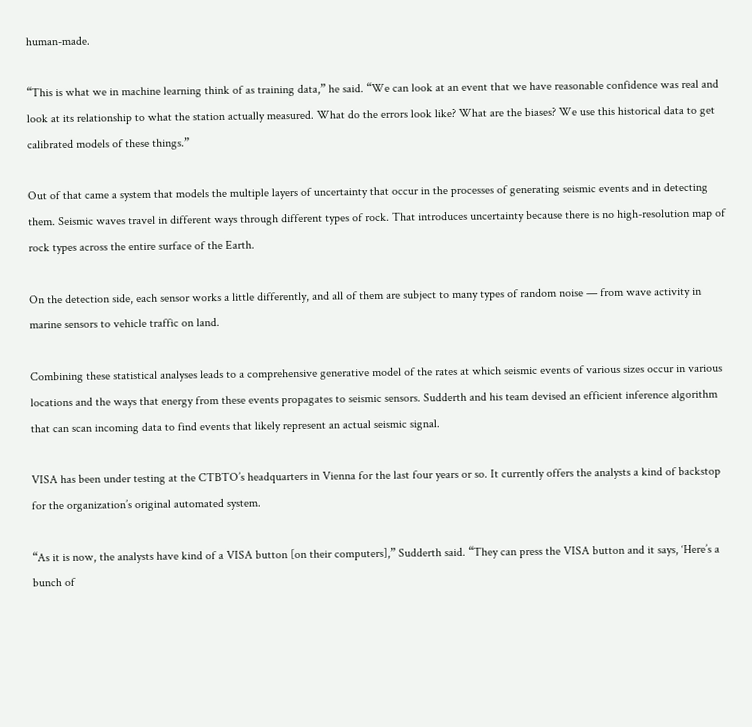human-made.

“This is what we in machine learning think of as training data,” he said. “We can look at an event that we have reasonable confidence was real and look at its relationship to what the station actually measured. What do the errors look like? What are the biases? We use this historical data to get calibrated models of these things.”

Out of that came a system that models the multiple layers of uncertainty that occur in the processes of generating seismic events and in detecting them. Seismic waves travel in different ways through different types of rock. That introduces uncertainty because there is no high-resolution map of rock types across the entire surface of the Earth.

On the detection side, each sensor works a little differently, and all of them are subject to many types of random noise — from wave activity in marine sensors to vehicle traffic on land.

Combining these statistical analyses leads to a comprehensive generative model of the rates at which seismic events of various sizes occur in various locations and the ways that energy from these events propagates to seismic sensors. Sudderth and his team devised an efficient inference algorithm that can scan incoming data to find events that likely represent an actual seismic signal.

VISA has been under testing at the CTBTO’s headquarters in Vienna for the last four years or so. It currently offers the analysts a kind of backstop for the organization’s original automated system.

“As it is now, the analysts have kind of a VISA button [on their computers],” Sudderth said. “They can press the VISA button and it says, ‘Here’s a bunch of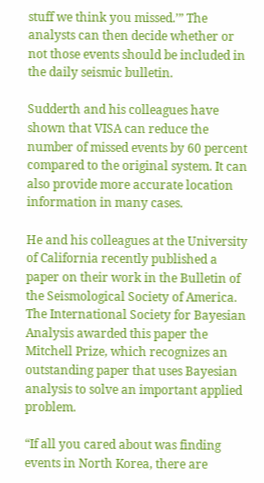stuff we think you missed.’” The analysts can then decide whether or not those events should be included in the daily seismic bulletin.

Sudderth and his colleagues have shown that VISA can reduce the number of missed events by 60 percent compared to the original system. It can also provide more accurate location information in many cases.

He and his colleagues at the University of California recently published a paper on their work in the Bulletin of the Seismological Society of America. The International Society for Bayesian Analysis awarded this paper the Mitchell Prize, which recognizes an outstanding paper that uses Bayesian analysis to solve an important applied problem.

“If all you cared about was finding events in North Korea, there are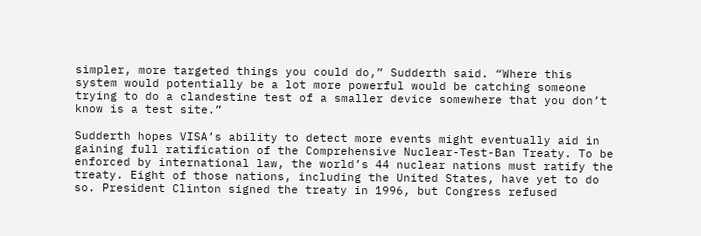simpler, more targeted things you could do,” Sudderth said. “Where this system would potentially be a lot more powerful would be catching someone trying to do a clandestine test of a smaller device somewhere that you don’t know is a test site.”

Sudderth hopes VISA’s ability to detect more events might eventually aid in gaining full ratification of the Comprehensive Nuclear-Test-Ban Treaty. To be enforced by international law, the world’s 44 nuclear nations must ratify the treaty. Eight of those nations, including the United States, have yet to do so. President Clinton signed the treaty in 1996, but Congress refused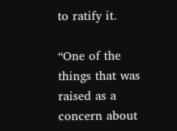to ratify it.

“One of the things that was raised as a concern about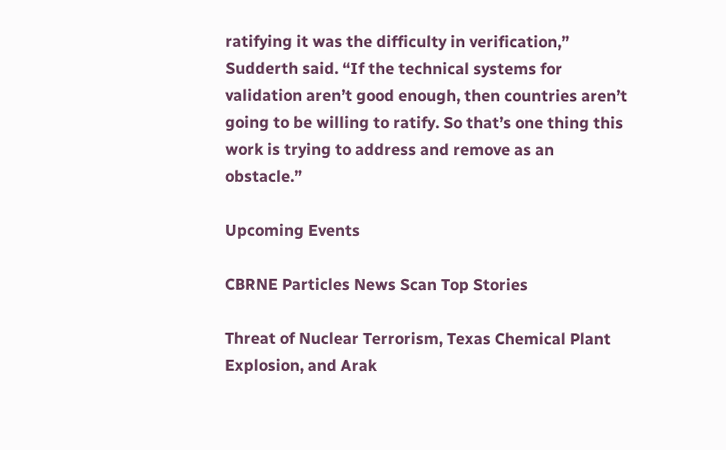ratifying it was the difficulty in verification,” Sudderth said. “If the technical systems for validation aren’t good enough, then countries aren’t going to be willing to ratify. So that’s one thing this work is trying to address and remove as an obstacle.”

Upcoming Events

CBRNE Particles News Scan Top Stories

Threat of Nuclear Terrorism, Texas Chemical Plant Explosion, and Arak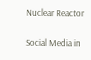Nuclear Reactor

Social Media in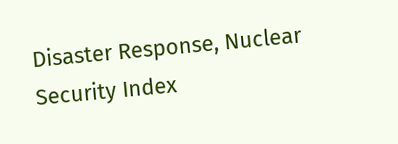Disaster Response, Nuclear Security Index